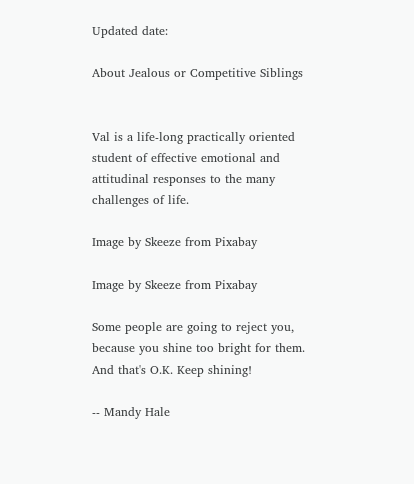Updated date:

About Jealous or Competitive Siblings


Val is a life-long practically oriented student of effective emotional and attitudinal responses to the many challenges of life.

Image by Skeeze from Pixabay

Image by Skeeze from Pixabay

Some people are going to reject you, because you shine too bright for them. And that's O.K. Keep shining!

-- Mandy Hale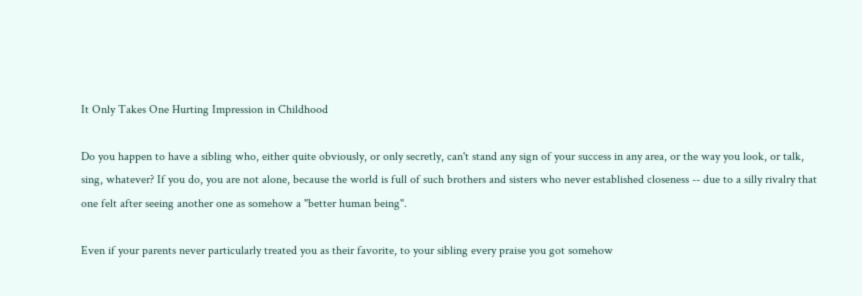It Only Takes One Hurting Impression in Childhood

Do you happen to have a sibling who, either quite obviously, or only secretly, can't stand any sign of your success in any area, or the way you look, or talk, sing, whatever? If you do, you are not alone, because the world is full of such brothers and sisters who never established closeness -- due to a silly rivalry that one felt after seeing another one as somehow a "better human being".

Even if your parents never particularly treated you as their favorite, to your sibling every praise you got somehow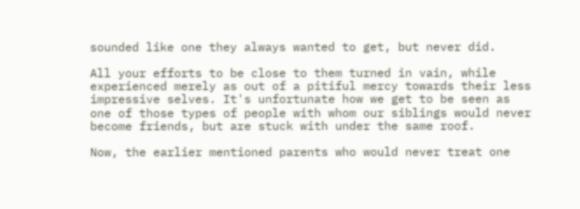sounded like one they always wanted to get, but never did.

All your efforts to be close to them turned in vain, while experienced merely as out of a pitiful mercy towards their less impressive selves. It's unfortunate how we get to be seen as one of those types of people with whom our siblings would never become friends, but are stuck with under the same roof.

Now, the earlier mentioned parents who would never treat one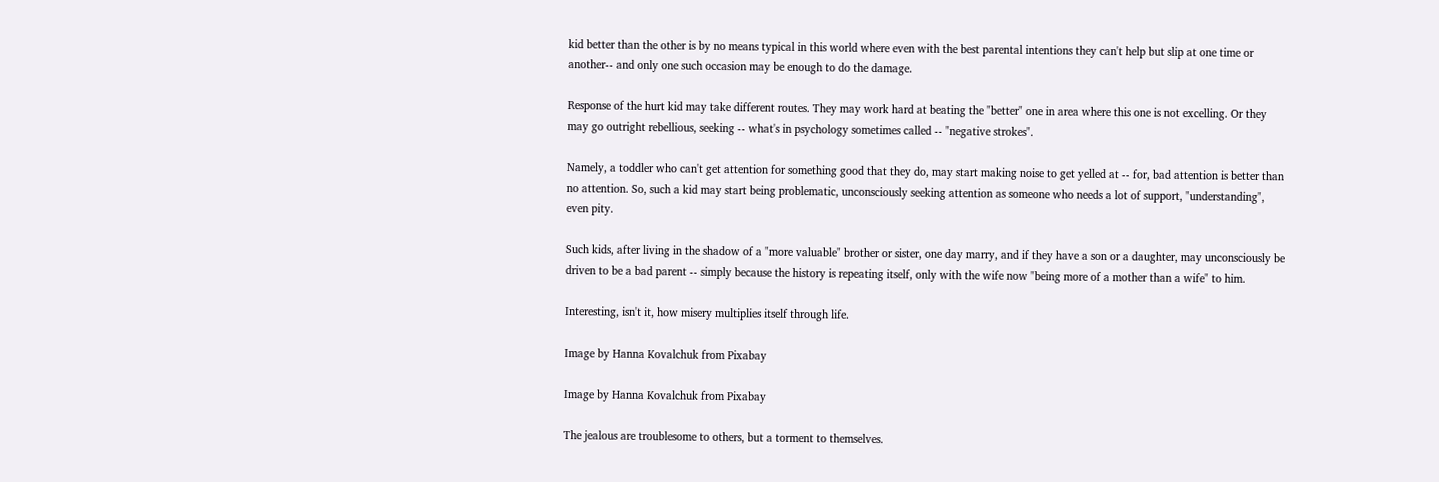kid better than the other is by no means typical in this world where even with the best parental intentions they can't help but slip at one time or another-- and only one such occasion may be enough to do the damage.

Response of the hurt kid may take different routes. They may work hard at beating the "better" one in area where this one is not excelling. Or they may go outright rebellious, seeking -- what's in psychology sometimes called -- "negative strokes".

Namely, a toddler who can't get attention for something good that they do, may start making noise to get yelled at -- for, bad attention is better than no attention. So, such a kid may start being problematic, unconsciously seeking attention as someone who needs a lot of support, "understanding", even pity.

Such kids, after living in the shadow of a "more valuable" brother or sister, one day marry, and if they have a son or a daughter, may unconsciously be driven to be a bad parent -- simply because the history is repeating itself, only with the wife now "being more of a mother than a wife" to him.

Interesting, isn't it, how misery multiplies itself through life.

Image by Hanna Kovalchuk from Pixabay

Image by Hanna Kovalchuk from Pixabay

The jealous are troublesome to others, but a torment to themselves.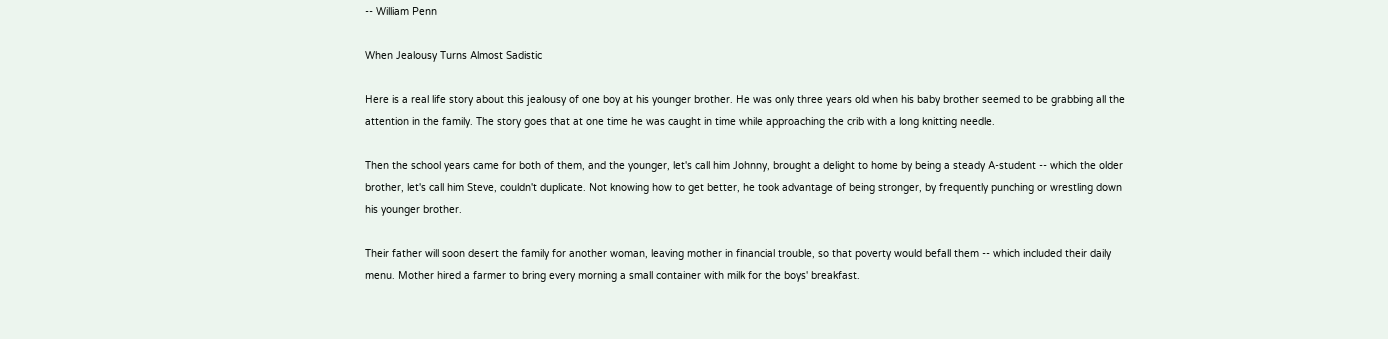-- William Penn

When Jealousy Turns Almost Sadistic

Here is a real life story about this jealousy of one boy at his younger brother. He was only three years old when his baby brother seemed to be grabbing all the attention in the family. The story goes that at one time he was caught in time while approaching the crib with a long knitting needle.

Then the school years came for both of them, and the younger, let's call him Johnny, brought a delight to home by being a steady A-student -- which the older brother, let's call him Steve, couldn't duplicate. Not knowing how to get better, he took advantage of being stronger, by frequently punching or wrestling down his younger brother.

Their father will soon desert the family for another woman, leaving mother in financial trouble, so that poverty would befall them -- which included their daily menu. Mother hired a farmer to bring every morning a small container with milk for the boys' breakfast.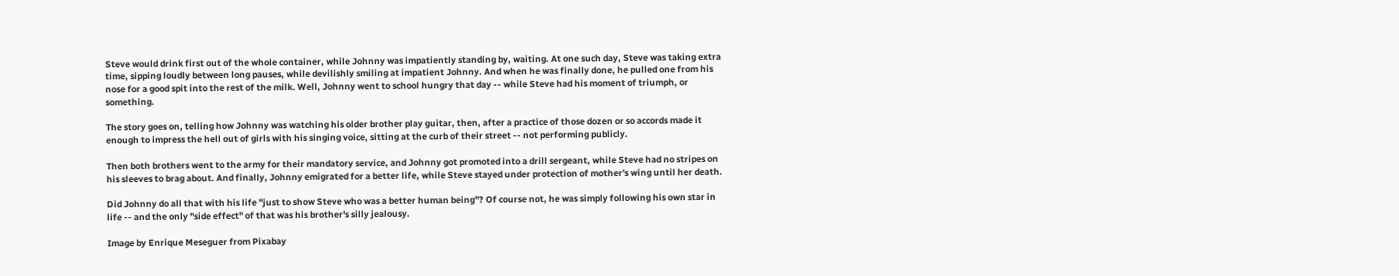Steve would drink first out of the whole container, while Johnny was impatiently standing by, waiting. At one such day, Steve was taking extra time, sipping loudly between long pauses, while devilishly smiling at impatient Johnny. And when he was finally done, he pulled one from his nose for a good spit into the rest of the milk. Well, Johnny went to school hungry that day -- while Steve had his moment of triumph, or something.

The story goes on, telling how Johnny was watching his older brother play guitar, then, after a practice of those dozen or so accords made it enough to impress the hell out of girls with his singing voice, sitting at the curb of their street -- not performing publicly.

Then both brothers went to the army for their mandatory service, and Johnny got promoted into a drill sergeant, while Steve had no stripes on his sleeves to brag about. And finally, Johnny emigrated for a better life, while Steve stayed under protection of mother's wing until her death.

Did Johnny do all that with his life "just to show Steve who was a better human being"? Of course not, he was simply following his own star in life -- and the only "side effect" of that was his brother's silly jealousy.

Image by Enrique Meseguer from Pixabay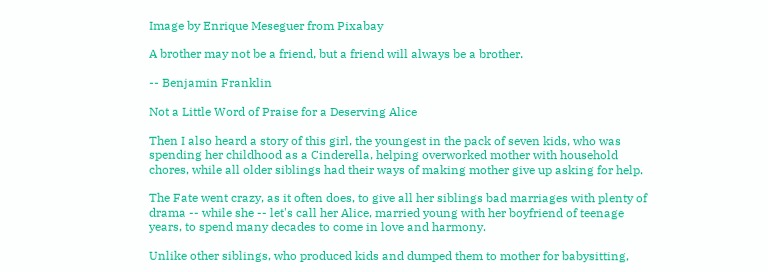Image by Enrique Meseguer from Pixabay

A brother may not be a friend, but a friend will always be a brother.

-- Benjamin Franklin

Not a Little Word of Praise for a Deserving Alice

Then I also heard a story of this girl, the youngest in the pack of seven kids, who was spending her childhood as a Cinderella, helping overworked mother with household chores, while all older siblings had their ways of making mother give up asking for help.

The Fate went crazy, as it often does, to give all her siblings bad marriages with plenty of drama -- while she -- let's call her Alice, married young with her boyfriend of teenage years, to spend many decades to come in love and harmony.

Unlike other siblings, who produced kids and dumped them to mother for babysitting,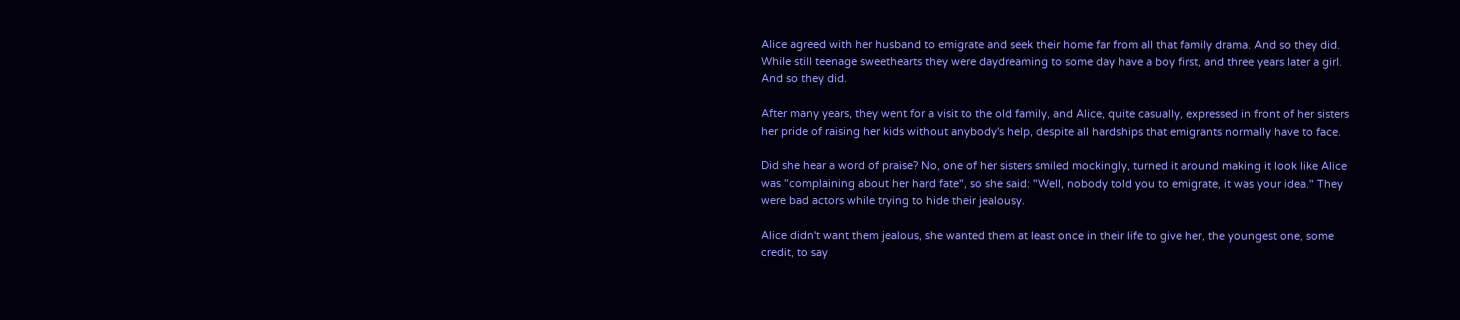Alice agreed with her husband to emigrate and seek their home far from all that family drama. And so they did. While still teenage sweethearts they were daydreaming to some day have a boy first, and three years later a girl. And so they did.

After many years, they went for a visit to the old family, and Alice, quite casually, expressed in front of her sisters her pride of raising her kids without anybody's help, despite all hardships that emigrants normally have to face.

Did she hear a word of praise? No, one of her sisters smiled mockingly, turned it around making it look like Alice was "complaining about her hard fate", so she said: "Well, nobody told you to emigrate, it was your idea." They were bad actors while trying to hide their jealousy.

Alice didn't want them jealous, she wanted them at least once in their life to give her, the youngest one, some credit, to say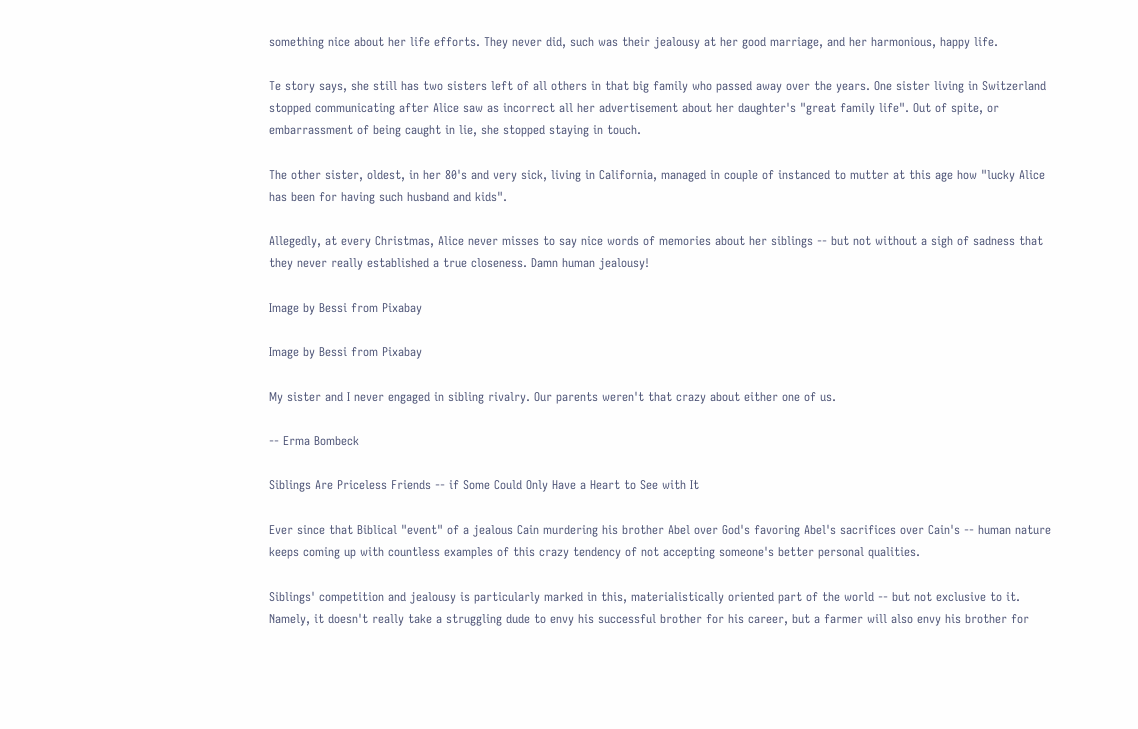something nice about her life efforts. They never did, such was their jealousy at her good marriage, and her harmonious, happy life.

Te story says, she still has two sisters left of all others in that big family who passed away over the years. One sister living in Switzerland stopped communicating after Alice saw as incorrect all her advertisement about her daughter's "great family life". Out of spite, or embarrassment of being caught in lie, she stopped staying in touch.

The other sister, oldest, in her 80's and very sick, living in California, managed in couple of instanced to mutter at this age how "lucky Alice has been for having such husband and kids".

Allegedly, at every Christmas, Alice never misses to say nice words of memories about her siblings -- but not without a sigh of sadness that they never really established a true closeness. Damn human jealousy!

Image by Bessi from Pixabay

Image by Bessi from Pixabay

My sister and I never engaged in sibling rivalry. Our parents weren't that crazy about either one of us.

-- Erma Bombeck

Siblings Are Priceless Friends -- if Some Could Only Have a Heart to See with It

Ever since that Biblical "event" of a jealous Cain murdering his brother Abel over God's favoring Abel's sacrifices over Cain's -- human nature keeps coming up with countless examples of this crazy tendency of not accepting someone's better personal qualities.

Siblings' competition and jealousy is particularly marked in this, materialistically oriented part of the world -- but not exclusive to it. Namely, it doesn't really take a struggling dude to envy his successful brother for his career, but a farmer will also envy his brother for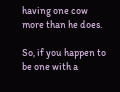having one cow more than he does.

So, if you happen to be one with a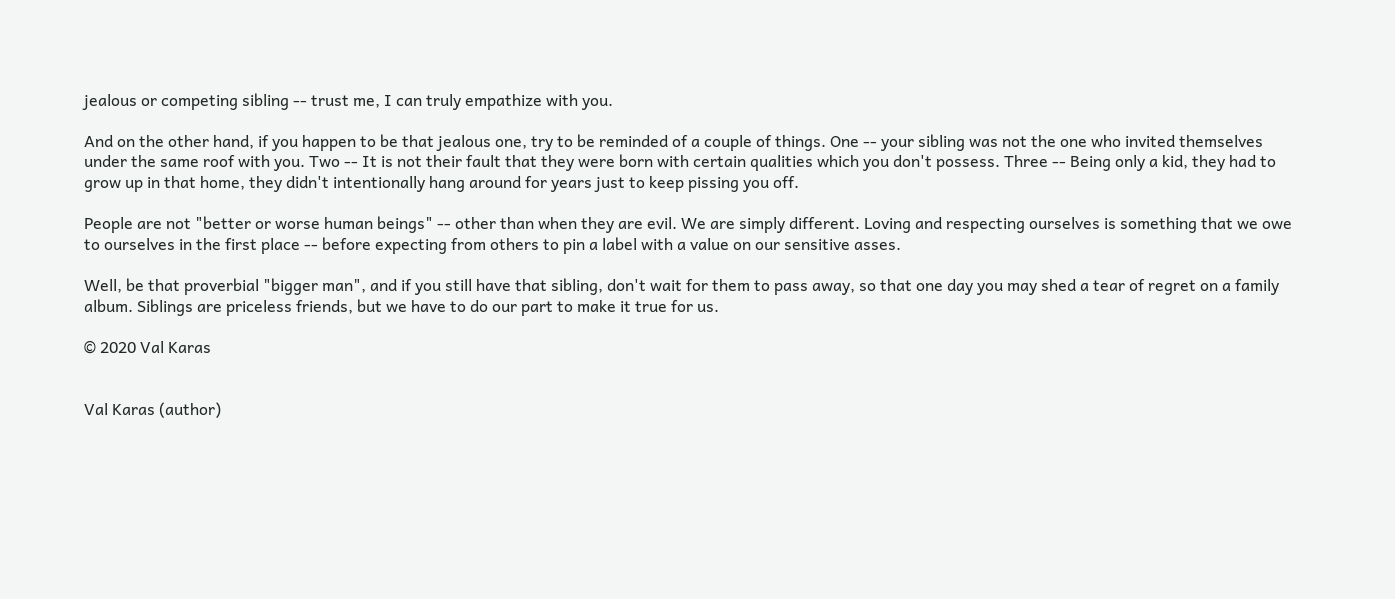jealous or competing sibling -- trust me, I can truly empathize with you.

And on the other hand, if you happen to be that jealous one, try to be reminded of a couple of things. One -- your sibling was not the one who invited themselves under the same roof with you. Two -- It is not their fault that they were born with certain qualities which you don't possess. Three -- Being only a kid, they had to grow up in that home, they didn't intentionally hang around for years just to keep pissing you off.

People are not "better or worse human beings" -- other than when they are evil. We are simply different. Loving and respecting ourselves is something that we owe to ourselves in the first place -- before expecting from others to pin a label with a value on our sensitive asses.

Well, be that proverbial "bigger man", and if you still have that sibling, don't wait for them to pass away, so that one day you may shed a tear of regret on a family album. Siblings are priceless friends, but we have to do our part to make it true for us.

© 2020 Val Karas


Val Karas (author)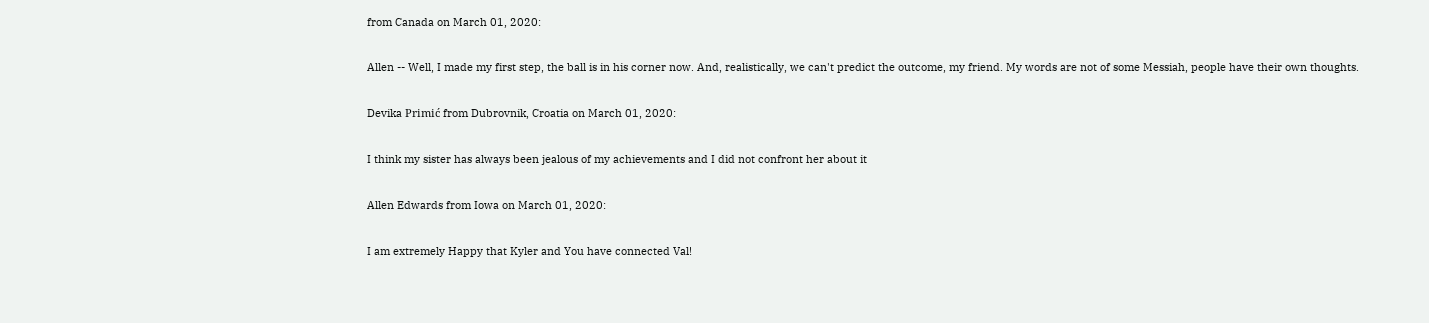from Canada on March 01, 2020:

Allen -- Well, I made my first step, the ball is in his corner now. And, realistically, we can't predict the outcome, my friend. My words are not of some Messiah, people have their own thoughts.

Devika Primić from Dubrovnik, Croatia on March 01, 2020:

I think my sister has always been jealous of my achievements and I did not confront her about it

Allen Edwards from Iowa on March 01, 2020:

I am extremely Happy that Kyler and You have connected Val!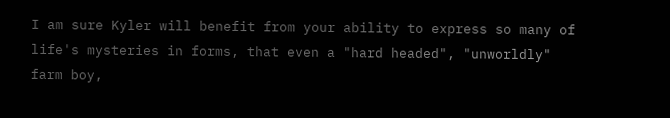I am sure Kyler will benefit from your ability to express so many of life's mysteries in forms, that even a "hard headed", "unworldly" farm boy,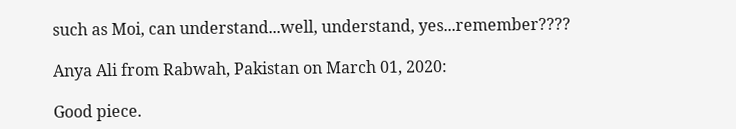such as Moi, can understand...well, understand, yes...remember????

Anya Ali from Rabwah, Pakistan on March 01, 2020:

Good piece.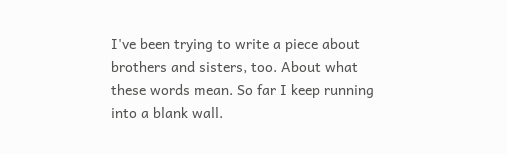I've been trying to write a piece about brothers and sisters, too. About what these words mean. So far I keep running into a blank wall.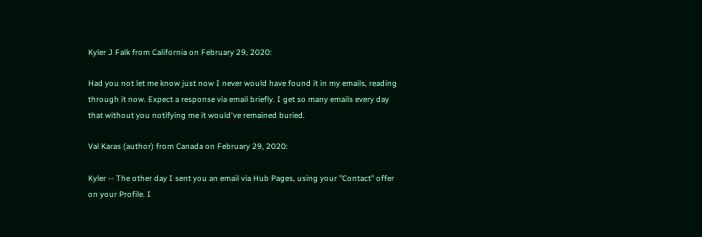Kyler J Falk from California on February 29, 2020:

Had you not let me know just now I never would have found it in my emails, reading through it now. Expect a response via email briefly. I get so many emails every day that without you notifying me it would've remained buried.

Val Karas (author) from Canada on February 29, 2020:

Kyler -- The other day I sent you an email via Hub Pages, using your "Contact" offer on your Profile. I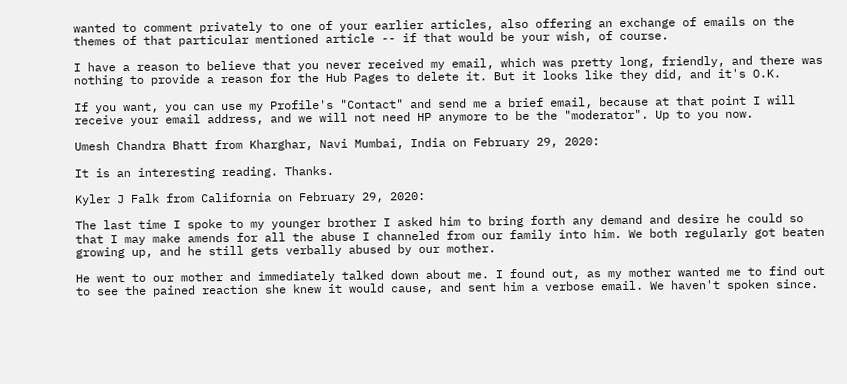wanted to comment privately to one of your earlier articles, also offering an exchange of emails on the themes of that particular mentioned article -- if that would be your wish, of course.

I have a reason to believe that you never received my email, which was pretty long, friendly, and there was nothing to provide a reason for the Hub Pages to delete it. But it looks like they did, and it's O.K.

If you want, you can use my Profile's "Contact" and send me a brief email, because at that point I will receive your email address, and we will not need HP anymore to be the "moderator". Up to you now.

Umesh Chandra Bhatt from Kharghar, Navi Mumbai, India on February 29, 2020:

It is an interesting reading. Thanks.

Kyler J Falk from California on February 29, 2020:

The last time I spoke to my younger brother I asked him to bring forth any demand and desire he could so that I may make amends for all the abuse I channeled from our family into him. We both regularly got beaten growing up, and he still gets verbally abused by our mother.

He went to our mother and immediately talked down about me. I found out, as my mother wanted me to find out to see the pained reaction she knew it would cause, and sent him a verbose email. We haven't spoken since.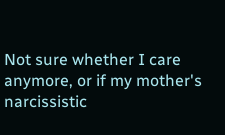Not sure whether I care anymore, or if my mother's narcissistic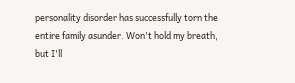personality disorder has successfully torn the entire family asunder. Won't hold my breath, but I'll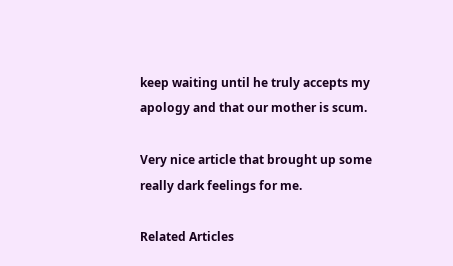keep waiting until he truly accepts my apology and that our mother is scum.

Very nice article that brought up some really dark feelings for me.

Related Articles